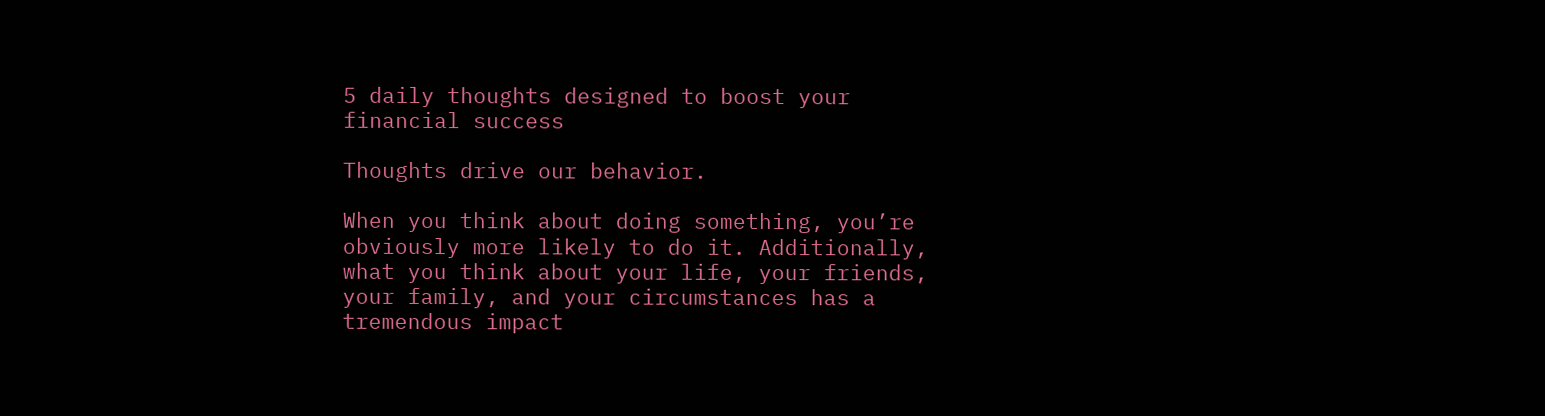5 daily thoughts designed to boost your financial success

Thoughts drive our behavior.

When you think about doing something, you’re obviously more likely to do it. Additionally, what you think about your life, your friends, your family, and your circumstances has a tremendous impact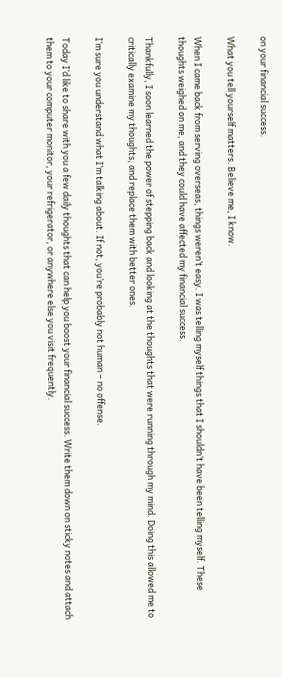on your financial success.

What you tell yourself matters. Believe me, I know.

When I came back from serving overseas, things weren’t easy. I was telling myself things that I shouldn’t have been telling myself. These thoughts weighed on me, and they could have affected my financial success.

Thankfully, I soon learned the power of stepping back and looking at the thoughts that were running through my mind. Doing this allowed me to critically examine my thoughts, and replace them with better ones.

I’m sure you understand what I’m talking about. If not, you’re probably not human – no offense.

Today I’d like to share with you a few daily thoughts that can help you boost your financial success. Write them down on sticky notes and attach them to your computer monitor, your refrigerator, or anywhere else you visit frequently.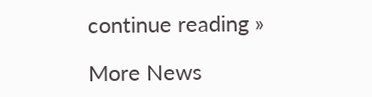continue reading »

More News